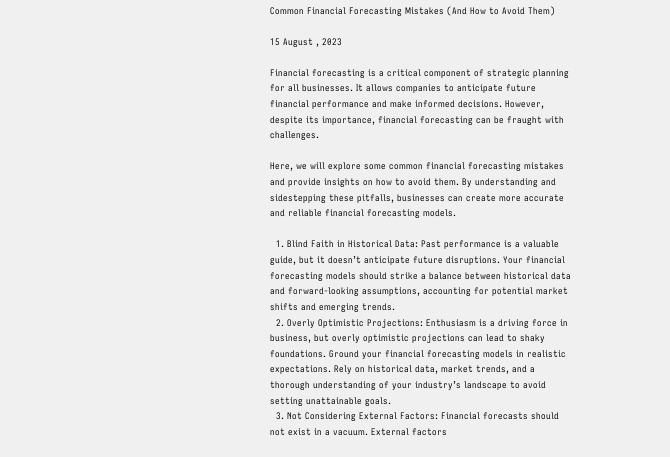Common Financial Forecasting Mistakes (And How to Avoid Them)

15 August , 2023

Financial forecasting is a critical component of strategic planning for all businesses. It allows companies to anticipate future financial performance and make informed decisions. However, despite its importance, financial forecasting can be fraught with challenges.

Here, we will explore some common financial forecasting mistakes and provide insights on how to avoid them. By understanding and sidestepping these pitfalls, businesses can create more accurate and reliable financial forecasting models.

  1. Blind Faith in Historical Data: Past performance is a valuable guide, but it doesn’t anticipate future disruptions. Your financial forecasting models should strike a balance between historical data and forward-looking assumptions, accounting for potential market shifts and emerging trends.
  2. Overly Optimistic Projections: Enthusiasm is a driving force in business, but overly optimistic projections can lead to shaky foundations. Ground your financial forecasting models in realistic expectations. Rely on historical data, market trends, and a thorough understanding of your industry’s landscape to avoid setting unattainable goals.
  3. Not Considering External Factors: Financial forecasts should not exist in a vacuum. External factors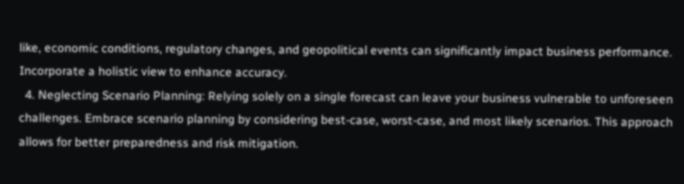like, economic conditions, regulatory changes, and geopolitical events can significantly impact business performance. Incorporate a holistic view to enhance accuracy.
  4. Neglecting Scenario Planning: Relying solely on a single forecast can leave your business vulnerable to unforeseen challenges. Embrace scenario planning by considering best-case, worst-case, and most likely scenarios. This approach allows for better preparedness and risk mitigation.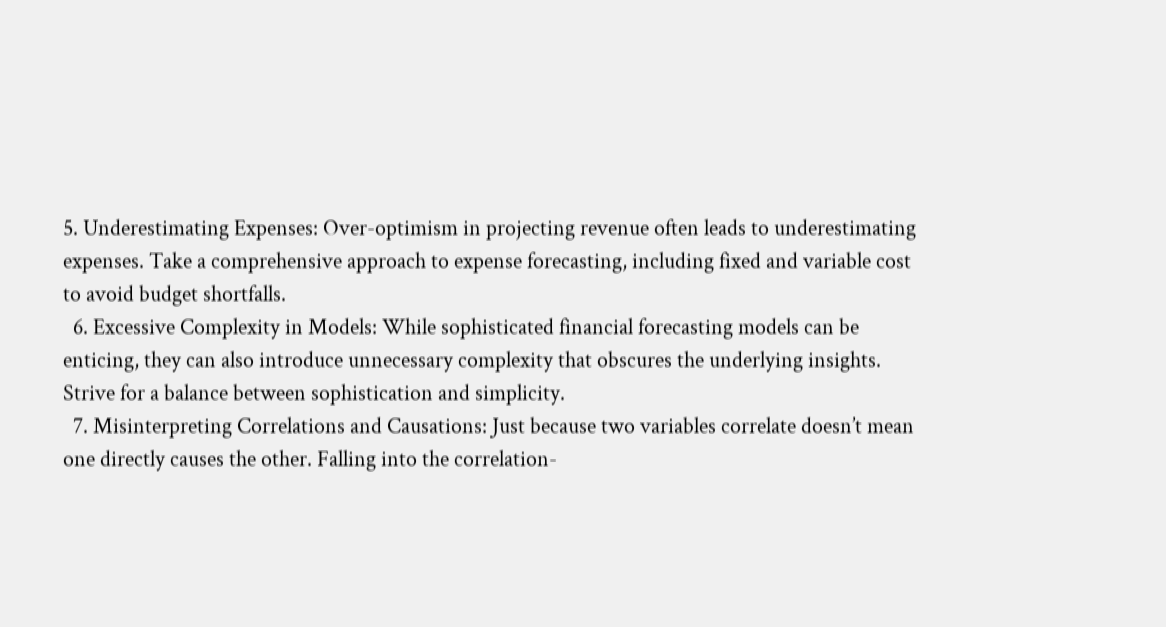5. Underestimating Expenses: Over-optimism in projecting revenue often leads to underestimating expenses. Take a comprehensive approach to expense forecasting, including fixed and variable cost to avoid budget shortfalls.
  6. Excessive Complexity in Models: While sophisticated financial forecasting models can be enticing, they can also introduce unnecessary complexity that obscures the underlying insights. Strive for a balance between sophistication and simplicity.
  7. Misinterpreting Correlations and Causations: Just because two variables correlate doesn’t mean one directly causes the other. Falling into the correlation-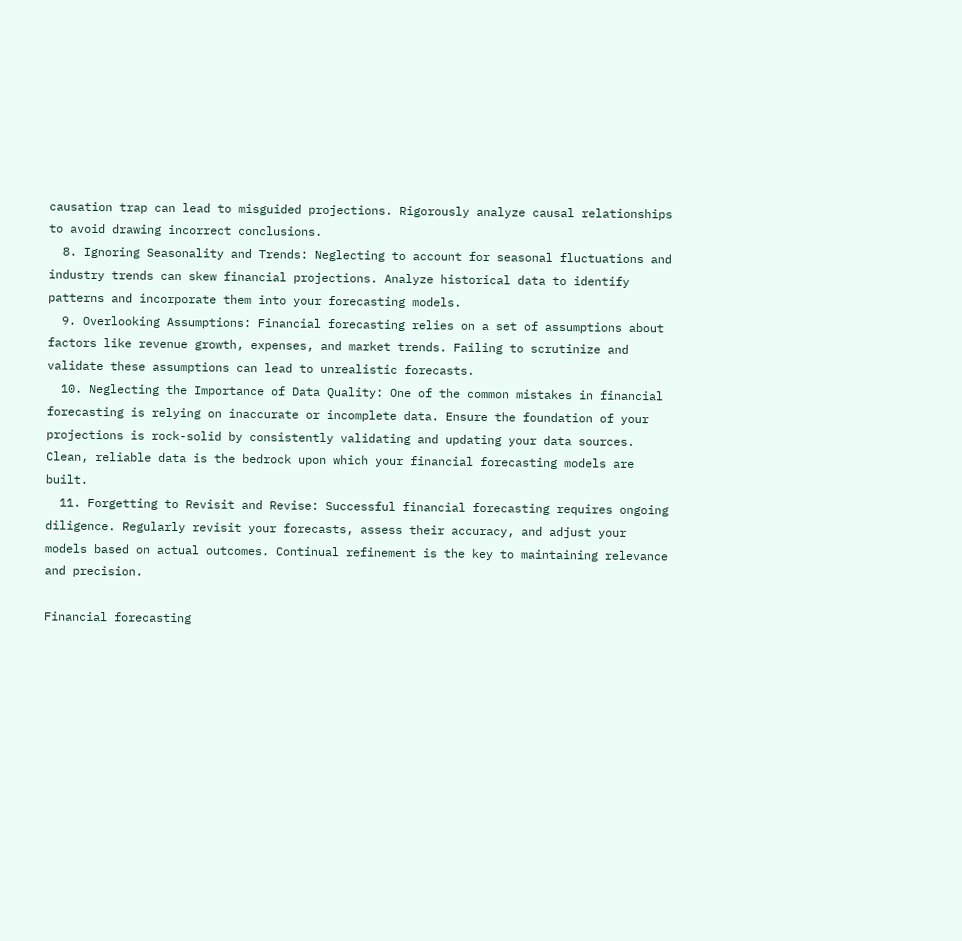causation trap can lead to misguided projections. Rigorously analyze causal relationships to avoid drawing incorrect conclusions.
  8. Ignoring Seasonality and Trends: Neglecting to account for seasonal fluctuations and industry trends can skew financial projections. Analyze historical data to identify patterns and incorporate them into your forecasting models.
  9. Overlooking Assumptions: Financial forecasting relies on a set of assumptions about factors like revenue growth, expenses, and market trends. Failing to scrutinize and validate these assumptions can lead to unrealistic forecasts.
  10. Neglecting the Importance of Data Quality: One of the common mistakes in financial forecasting is relying on inaccurate or incomplete data. Ensure the foundation of your projections is rock-solid by consistently validating and updating your data sources. Clean, reliable data is the bedrock upon which your financial forecasting models are built.
  11. Forgetting to Revisit and Revise: Successful financial forecasting requires ongoing diligence. Regularly revisit your forecasts, assess their accuracy, and adjust your models based on actual outcomes. Continual refinement is the key to maintaining relevance and precision.

Financial forecasting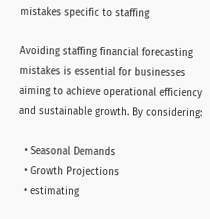mistakes specific to staffing

Avoiding staffing financial forecasting mistakes is essential for businesses aiming to achieve operational efficiency and sustainable growth. By considering:

  • Seasonal Demands
  • Growth Projections
  • estimating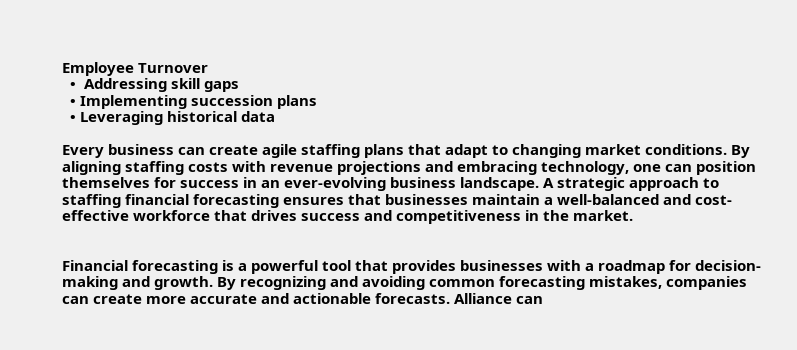Employee Turnover
  •  Addressing skill gaps
  • Implementing succession plans
  • Leveraging historical data

Every business can create agile staffing plans that adapt to changing market conditions. By aligning staffing costs with revenue projections and embracing technology, one can position themselves for success in an ever-evolving business landscape. A strategic approach to staffing financial forecasting ensures that businesses maintain a well-balanced and cost-effective workforce that drives success and competitiveness in the market.


Financial forecasting is a powerful tool that provides businesses with a roadmap for decision-making and growth. By recognizing and avoiding common forecasting mistakes, companies can create more accurate and actionable forecasts. Alliance can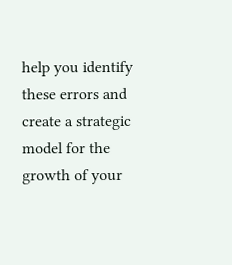help you identify these errors and create a strategic model for the growth of your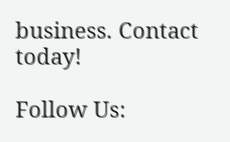business. Contact today!

Follow Us: